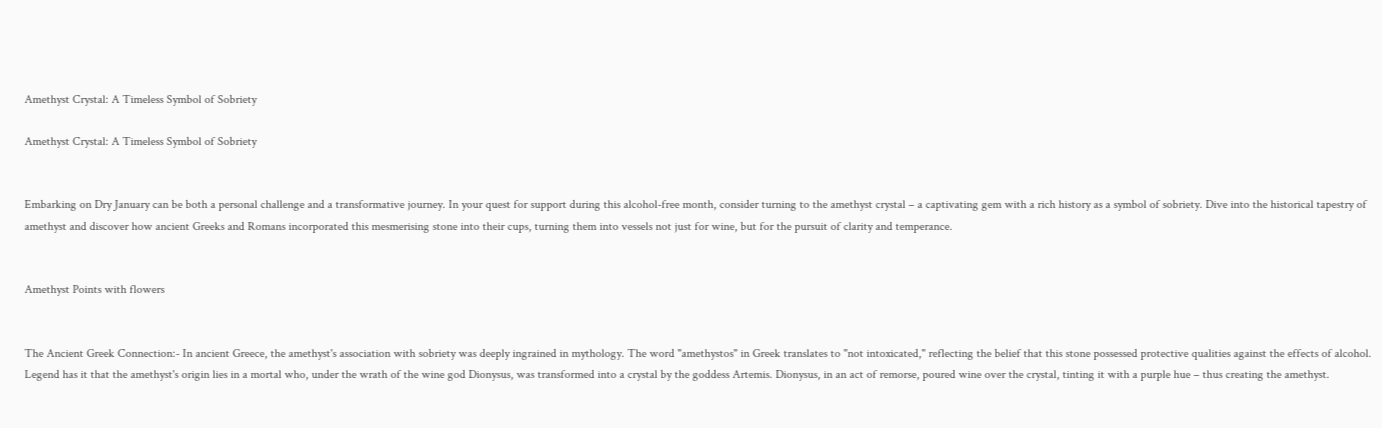Amethyst Crystal: A Timeless Symbol of Sobriety

Amethyst Crystal: A Timeless Symbol of Sobriety


Embarking on Dry January can be both a personal challenge and a transformative journey. In your quest for support during this alcohol-free month, consider turning to the amethyst crystal – a captivating gem with a rich history as a symbol of sobriety. Dive into the historical tapestry of amethyst and discover how ancient Greeks and Romans incorporated this mesmerising stone into their cups, turning them into vessels not just for wine, but for the pursuit of clarity and temperance.


Amethyst Points with flowers


The Ancient Greek Connection:- In ancient Greece, the amethyst's association with sobriety was deeply ingrained in mythology. The word "amethystos" in Greek translates to "not intoxicated," reflecting the belief that this stone possessed protective qualities against the effects of alcohol. Legend has it that the amethyst's origin lies in a mortal who, under the wrath of the wine god Dionysus, was transformed into a crystal by the goddess Artemis. Dionysus, in an act of remorse, poured wine over the crystal, tinting it with a purple hue – thus creating the amethyst.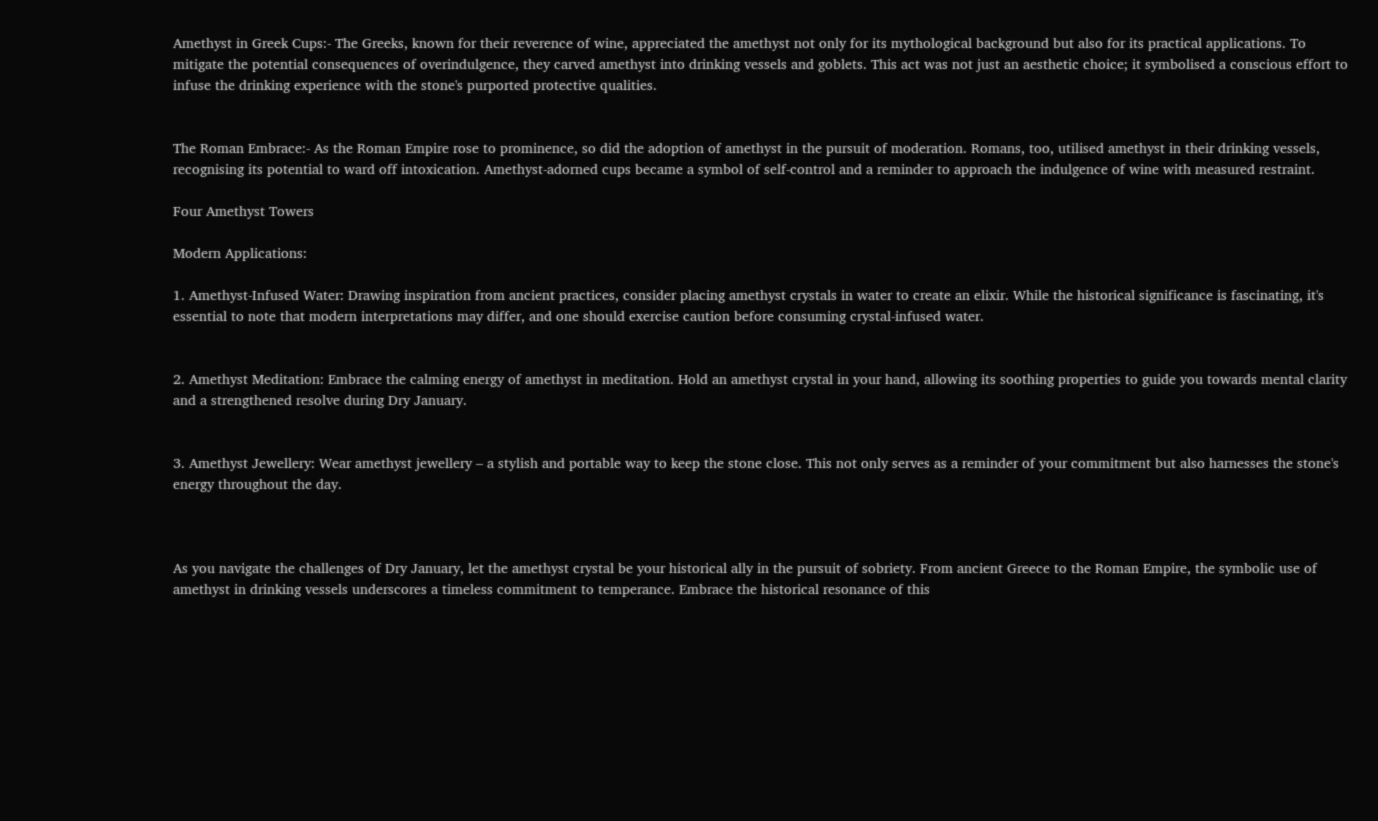Amethyst in Greek Cups:- The Greeks, known for their reverence of wine, appreciated the amethyst not only for its mythological background but also for its practical applications. To mitigate the potential consequences of overindulgence, they carved amethyst into drinking vessels and goblets. This act was not just an aesthetic choice; it symbolised a conscious effort to infuse the drinking experience with the stone's purported protective qualities.


The Roman Embrace:- As the Roman Empire rose to prominence, so did the adoption of amethyst in the pursuit of moderation. Romans, too, utilised amethyst in their drinking vessels, recognising its potential to ward off intoxication. Amethyst-adorned cups became a symbol of self-control and a reminder to approach the indulgence of wine with measured restraint.

Four Amethyst Towers

Modern Applications:

1. Amethyst-Infused Water: Drawing inspiration from ancient practices, consider placing amethyst crystals in water to create an elixir. While the historical significance is fascinating, it's essential to note that modern interpretations may differ, and one should exercise caution before consuming crystal-infused water.


2. Amethyst Meditation: Embrace the calming energy of amethyst in meditation. Hold an amethyst crystal in your hand, allowing its soothing properties to guide you towards mental clarity and a strengthened resolve during Dry January.


3. Amethyst Jewellery: Wear amethyst jewellery – a stylish and portable way to keep the stone close. This not only serves as a reminder of your commitment but also harnesses the stone's energy throughout the day.



As you navigate the challenges of Dry January, let the amethyst crystal be your historical ally in the pursuit of sobriety. From ancient Greece to the Roman Empire, the symbolic use of amethyst in drinking vessels underscores a timeless commitment to temperance. Embrace the historical resonance of this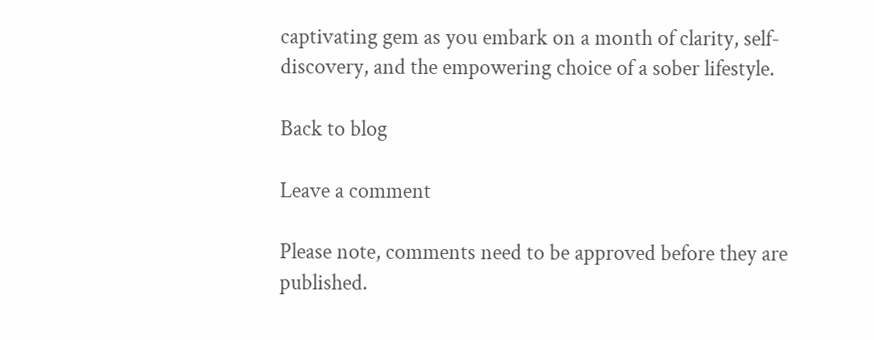captivating gem as you embark on a month of clarity, self-discovery, and the empowering choice of a sober lifestyle.

Back to blog

Leave a comment

Please note, comments need to be approved before they are published.